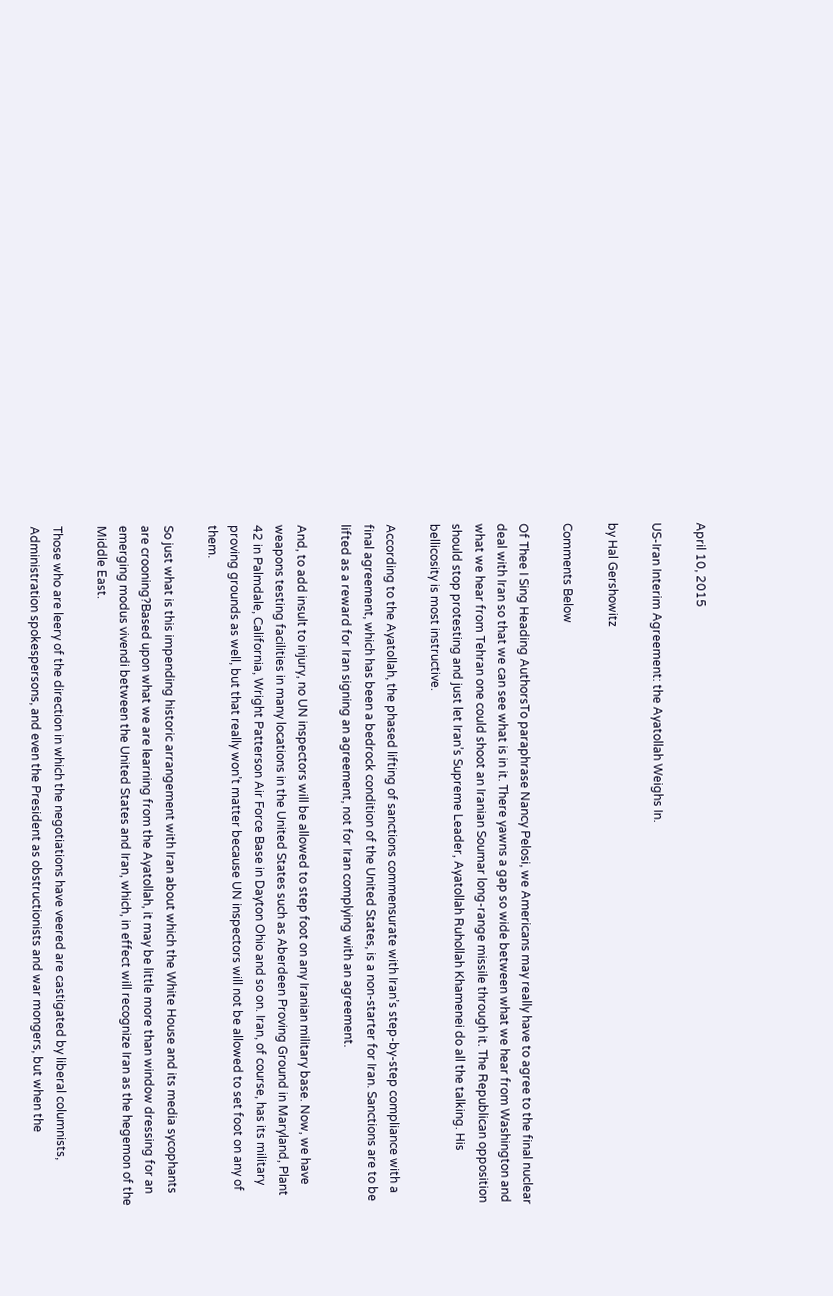April 10, 2015

US-Iran Interim Agreement: the Ayatollah Weighs In.

by Hal Gershowitz

Comments Below

Of Thee I Sing Heading AuthorsTo paraphrase Nancy Pelosi, we Americans may really have to agree to the final nuclear deal with Iran so that we can see what is in it. There yawns a gap so wide between what we hear from Washington and what we hear from Tehran one could shoot an Iranian Soumar long-range missile through it. The Republican opposition should stop protesting and just let Iran’s Supreme Leader, Ayatollah Ruhollah Khamenei do all the talking. His bellicosity is most instructive.

According to the Ayatollah, the phased lifting of sanctions commensurate with Iran’s step-by-step compliance with a final agreement, which has been a bedrock condition of the United States, is a non-starter for Iran. Sanctions are to be lifted as a reward for Iran signing an agreement, not for Iran complying with an agreement.

And, to add insult to injury, no UN inspectors will be allowed to step foot on any Iranian military base. Now, we have weapons testing facilities in many locations in the United States such as Aberdeen Proving Ground in Maryland, Plant 42 in Palmdale, California, Wright Patterson Air Force Base in Dayton Ohio and so on. Iran, of course, has its military proving grounds as well, but that really won’t matter because UN inspectors will not be allowed to set foot on any of them.

So just what is this impending historic arrangement with Iran about which the White House and its media sycophants are crooning?Based upon what we are learning from the Ayatollah, it may be little more than window dressing for an emerging modus vivendi between the United States and Iran, which, in effect will recognize Iran as the hegemon of the Middle East.

Those who are leery of the direction in which the negotiations have veered are castigated by liberal columnists, Administration spokespersons, and even the President as obstructionists and war mongers, but when the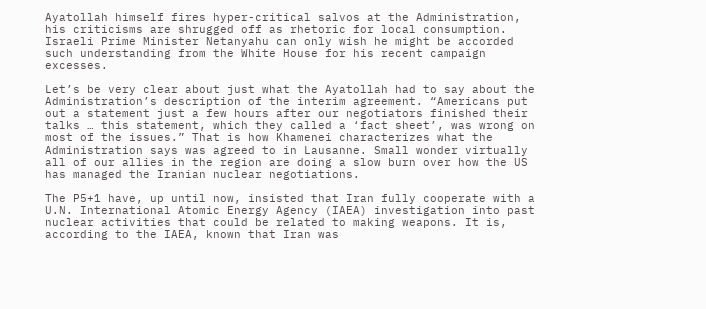Ayatollah himself fires hyper-critical salvos at the Administration, his criticisms are shrugged off as rhetoric for local consumption. Israeli Prime Minister Netanyahu can only wish he might be accorded such understanding from the White House for his recent campaign excesses.

Let’s be very clear about just what the Ayatollah had to say about the Administration’s description of the interim agreement. “Americans put out a statement just a few hours after our negotiators finished their talks … this statement, which they called a ‘fact sheet’, was wrong on most of the issues.” That is how Khamenei characterizes what the Administration says was agreed to in Lausanne. Small wonder virtually all of our allies in the region are doing a slow burn over how the US has managed the Iranian nuclear negotiations.

The P5+1 have, up until now, insisted that Iran fully cooperate with a U.N. International Atomic Energy Agency (IAEA) investigation into past nuclear activities that could be related to making weapons. It is, according to the IAEA, known that Iran was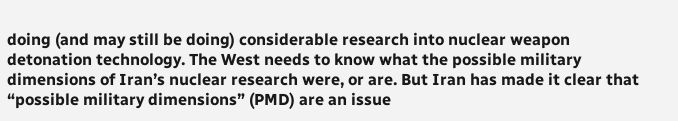doing (and may still be doing) considerable research into nuclear weapon detonation technology. The West needs to know what the possible military dimensions of Iran’s nuclear research were, or are. But Iran has made it clear that “possible military dimensions” (PMD) are an issue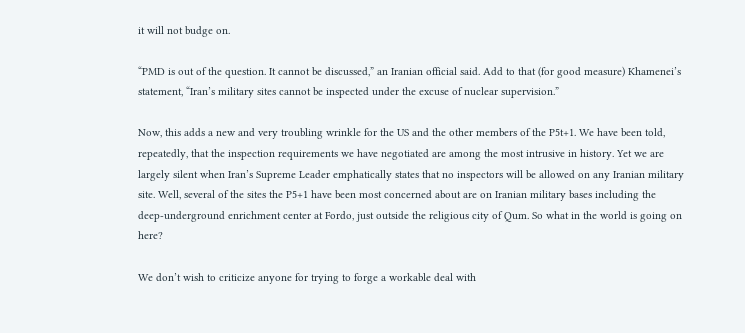it will not budge on.

“PMD is out of the question. It cannot be discussed,” an Iranian official said. Add to that (for good measure) Khamenei’s statement, “Iran’s military sites cannot be inspected under the excuse of nuclear supervision.”

Now, this adds a new and very troubling wrinkle for the US and the other members of the P5t+1. We have been told, repeatedly, that the inspection requirements we have negotiated are among the most intrusive in history. Yet we are largely silent when Iran’s Supreme Leader emphatically states that no inspectors will be allowed on any Iranian military site. Well, several of the sites the P5+1 have been most concerned about are on Iranian military bases including the deep-underground enrichment center at Fordo, just outside the religious city of Qum. So what in the world is going on here?

We don’t wish to criticize anyone for trying to forge a workable deal with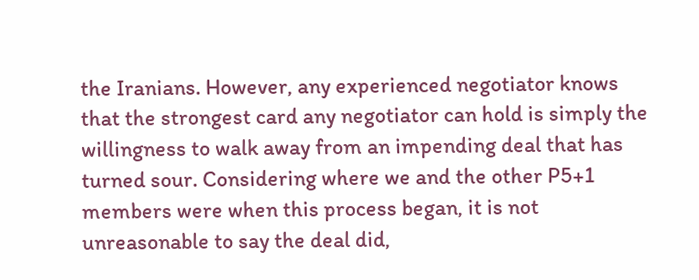the Iranians. However, any experienced negotiator knows that the strongest card any negotiator can hold is simply the willingness to walk away from an impending deal that has turned sour. Considering where we and the other P5+1 members were when this process began, it is not unreasonable to say the deal did,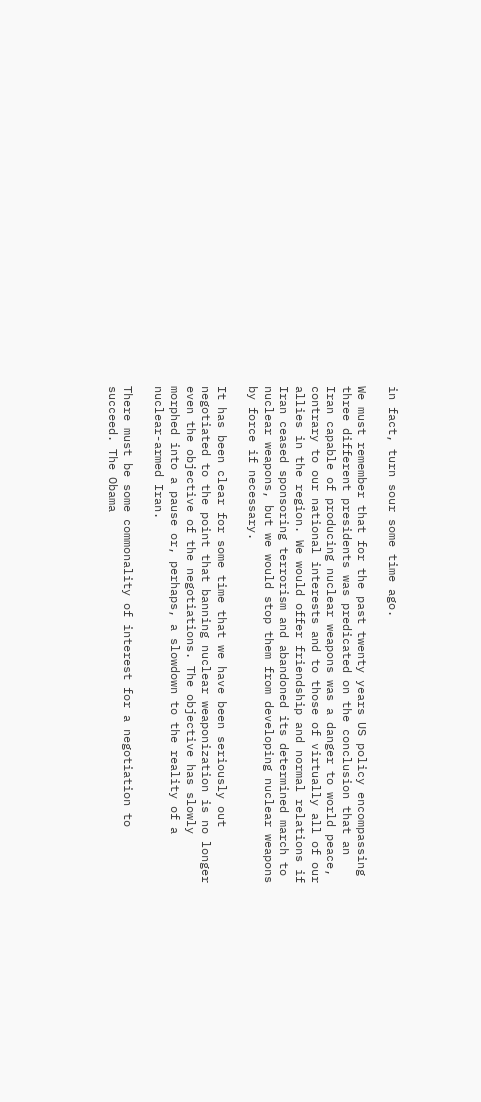in fact, turn sour some time ago.

We must remember that for the past twenty years US policy encompassing three different presidents was predicated on the conclusion that an Iran capable of producing nuclear weapons was a danger to world peace, contrary to our national interests and to those of virtually all of our allies in the region. We would offer friendship and normal relations if Iran ceased sponsoring terrorism and abandoned its determined march to nuclear weapons, but we would stop them from developing nuclear weapons by force if necessary.

It has been clear for some time that we have been seriously out negotiated to the point that banning nuclear weaponization is no longer even the objective of the negotiations. The objective has slowly morphed into a pause or, perhaps, a slowdown to the reality of a nuclear-armed Iran.

There must be some commonality of interest for a negotiation to succeed. The Obama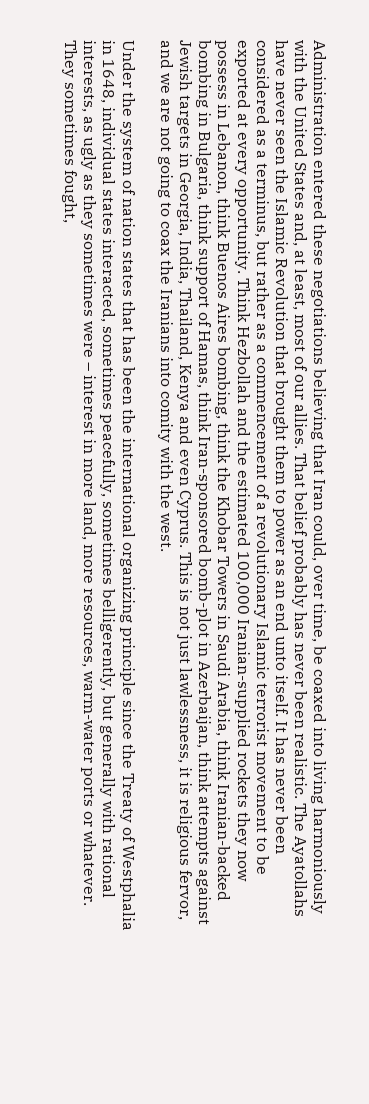Administration entered these negotiations believing that Iran could, over time, be coaxed into living harmoniously with the United States and, at least, most of our allies. That belief probably has never been realistic. The Ayatollahs have never seen the Islamic Revolution that brought them to power as an end unto itself. It has never been considered as a terminus, but rather as a commencement of a revolutionary Islamic terrorist movement to be exported at every opportunity. Think Hezbollah and the estimated 100,000 Iranian-supplied rockets they now possess in Lebanon, think Buenos Aires bombing, think the Khobar Towers in Saudi Arabia, think Iranian-backed bombing in Bulgaria, think support of Hamas, think Iran-sponsored bomb-plot in Azerbaijan, think attempts against Jewish targets in Georgia, India, Thailand, Kenya and even Cyprus. This is not just lawlessness, it is religious fervor, and we are not going to coax the Iranians into comity with the west.

Under the system of nation states that has been the international organizing principle since the Treaty of Westphalia in 1648, individual states interacted, sometimes peacefully, sometimes belligerently, but generally with rational interests, as ugly as they sometimes were – interest in more land, more resources, warm-water ports or whatever. They sometimes fought,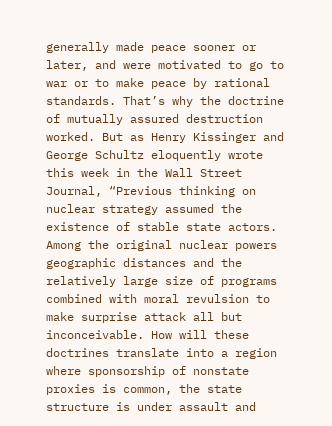generally made peace sooner or later, and were motivated to go to war or to make peace by rational standards. That’s why the doctrine of mutually assured destruction worked. But as Henry Kissinger and George Schultz eloquently wrote this week in the Wall Street Journal, “Previous thinking on nuclear strategy assumed the existence of stable state actors. Among the original nuclear powers geographic distances and the relatively large size of programs combined with moral revulsion to make surprise attack all but inconceivable. How will these doctrines translate into a region where sponsorship of nonstate proxies is common, the state structure is under assault and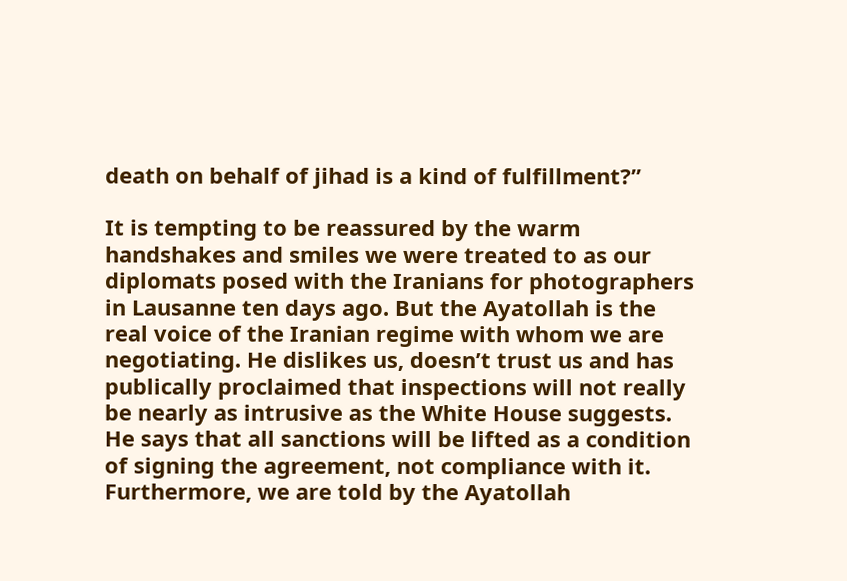death on behalf of jihad is a kind of fulfillment?”

It is tempting to be reassured by the warm handshakes and smiles we were treated to as our diplomats posed with the Iranians for photographers in Lausanne ten days ago. But the Ayatollah is the real voice of the Iranian regime with whom we are negotiating. He dislikes us, doesn’t trust us and has publically proclaimed that inspections will not really be nearly as intrusive as the White House suggests. He says that all sanctions will be lifted as a condition of signing the agreement, not compliance with it. Furthermore, we are told by the Ayatollah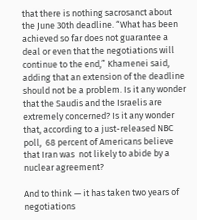that there is nothing sacrosanct about the June 30th deadline. “What has been achieved so far does not guarantee a deal or even that the negotiations will continue to the end,” Khamenei said, adding that an extension of the deadline should not be a problem. Is it any wonder that the Saudis and the Israelis are extremely concerned? Is it any wonder that, according to a just-released NBC poll,  68 percent of Americans believe that Iran was  not likely to abide by a nuclear agreement?

And to think — it has taken two years of negotiations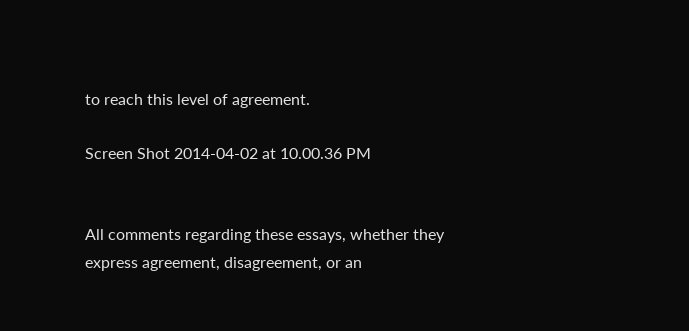to reach this level of agreement.

Screen Shot 2014-04-02 at 10.00.36 PM


All comments regarding these essays, whether they express agreement, disagreement, or an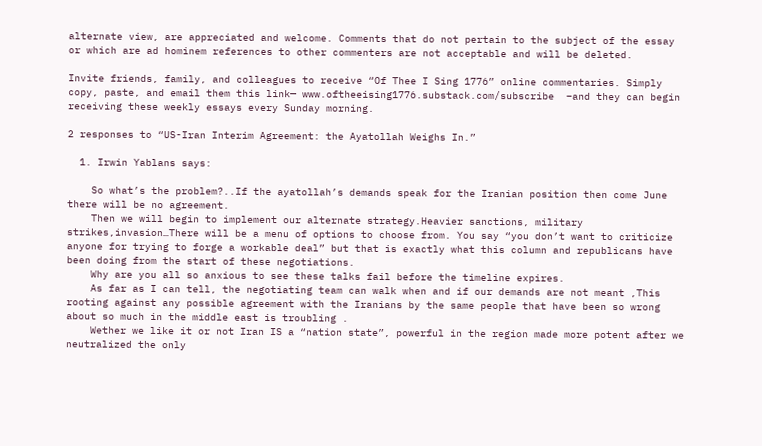alternate view, are appreciated and welcome. Comments that do not pertain to the subject of the essay or which are ad hominem references to other commenters are not acceptable and will be deleted.

Invite friends, family, and colleagues to receive “Of Thee I Sing 1776” online commentaries. Simply copy, paste, and email them this link— www.oftheeising1776.substack.com/subscribe  –and they can begin receiving these weekly essays every Sunday morning.

2 responses to “US-Iran Interim Agreement: the Ayatollah Weighs In.”

  1. Irwin Yablans says:

    So what’s the problem?..If the ayatollah’s demands speak for the Iranian position then come June there will be no agreement.
    Then we will begin to implement our alternate strategy.Heavier sanctions, military strikes,invasion…There will be a menu of options to choose from. You say “you don’t want to criticize anyone for trying to forge a workable deal” but that is exactly what this column and republicans have been doing from the start of these negotiations.
    Why are you all so anxious to see these talks fail before the timeline expires.
    As far as I can tell, the negotiating team can walk when and if our demands are not meant ,This rooting against any possible agreement with the Iranians by the same people that have been so wrong about so much in the middle east is troubling .
    Wether we like it or not Iran IS a “nation state”, powerful in the region made more potent after we neutralized the only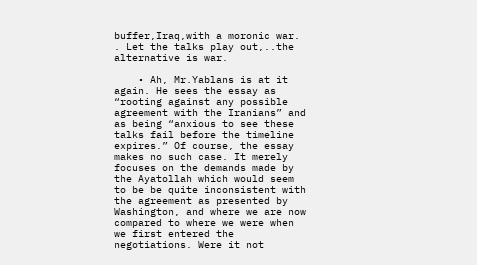buffer,Iraq,with a moronic war. . Let the talks play out,..the alternative is war.

    • Ah, Mr.Yablans is at it again. He sees the essay as “rooting against any possible agreement with the Iranians” and as being “anxious to see these talks fail before the timeline expires.” Of course, the essay makes no such case. It merely focuses on the demands made by the Ayatollah which would seem to be be quite inconsistent with the agreement as presented by Washington, and where we are now compared to where we were when we first entered the negotiations. Were it not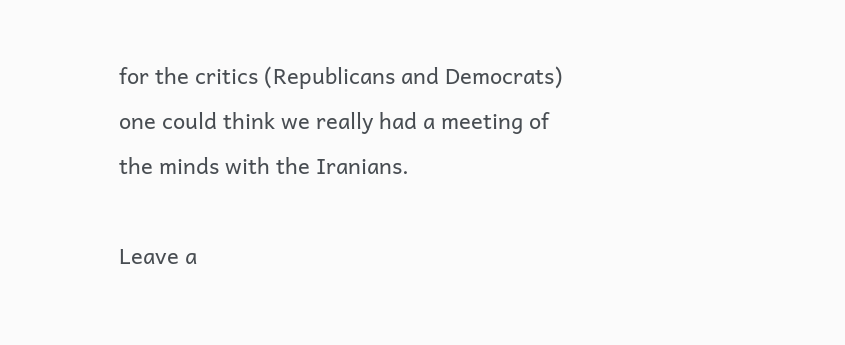for the critics (Republicans and Democrats) one could think we really had a meeting of the minds with the Iranians.

Leave a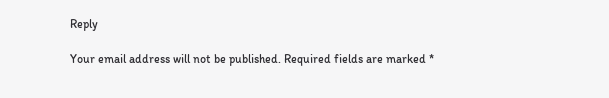Reply

Your email address will not be published. Required fields are marked *